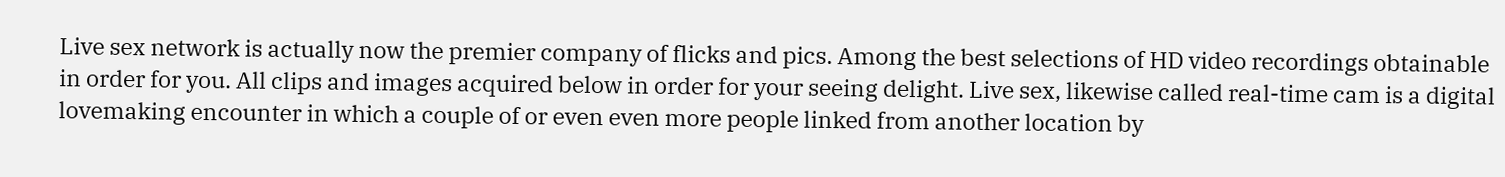Live sex network is actually now the premier company of flicks and pics. Among the best selections of HD video recordings obtainable in order for you. All clips and images acquired below in order for your seeing delight. Live sex, likewise called real-time cam is a digital lovemaking encounter in which a couple of or even even more people linked from another location by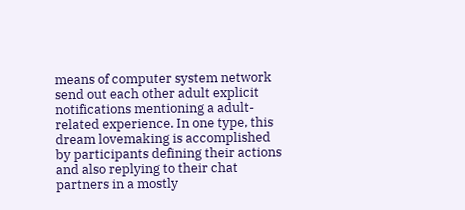means of computer system network send out each other adult explicit notifications mentioning a adult-related experience. In one type, this dream lovemaking is accomplished by participants defining their actions and also replying to their chat partners in a mostly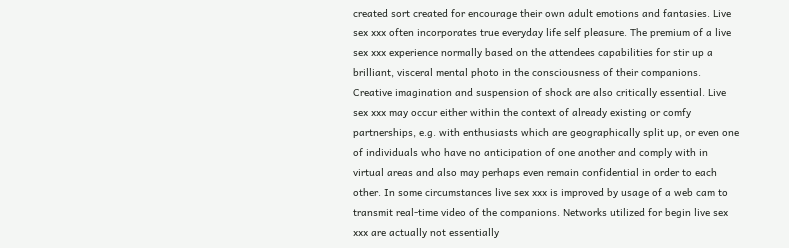created sort created for encourage their own adult emotions and fantasies. Live sex xxx often incorporates true everyday life self pleasure. The premium of a live sex xxx experience normally based on the attendees capabilities for stir up a brilliant, visceral mental photo in the consciousness of their companions. Creative imagination and suspension of shock are also critically essential. Live sex xxx may occur either within the context of already existing or comfy partnerships, e.g. with enthusiasts which are geographically split up, or even one of individuals who have no anticipation of one another and comply with in virtual areas and also may perhaps even remain confidential in order to each other. In some circumstances live sex xxx is improved by usage of a web cam to transmit real-time video of the companions. Networks utilized for begin live sex xxx are actually not essentially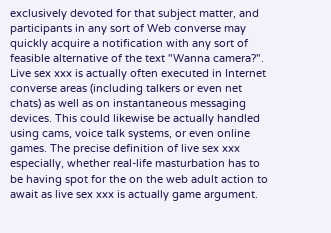exclusively devoted for that subject matter, and participants in any sort of Web converse may quickly acquire a notification with any sort of feasible alternative of the text "Wanna camera?". Live sex xxx is actually often executed in Internet converse areas (including talkers or even net chats) as well as on instantaneous messaging devices. This could likewise be actually handled using cams, voice talk systems, or even online games. The precise definition of live sex xxx especially, whether real-life masturbation has to be having spot for the on the web adult action to await as live sex xxx is actually game argument.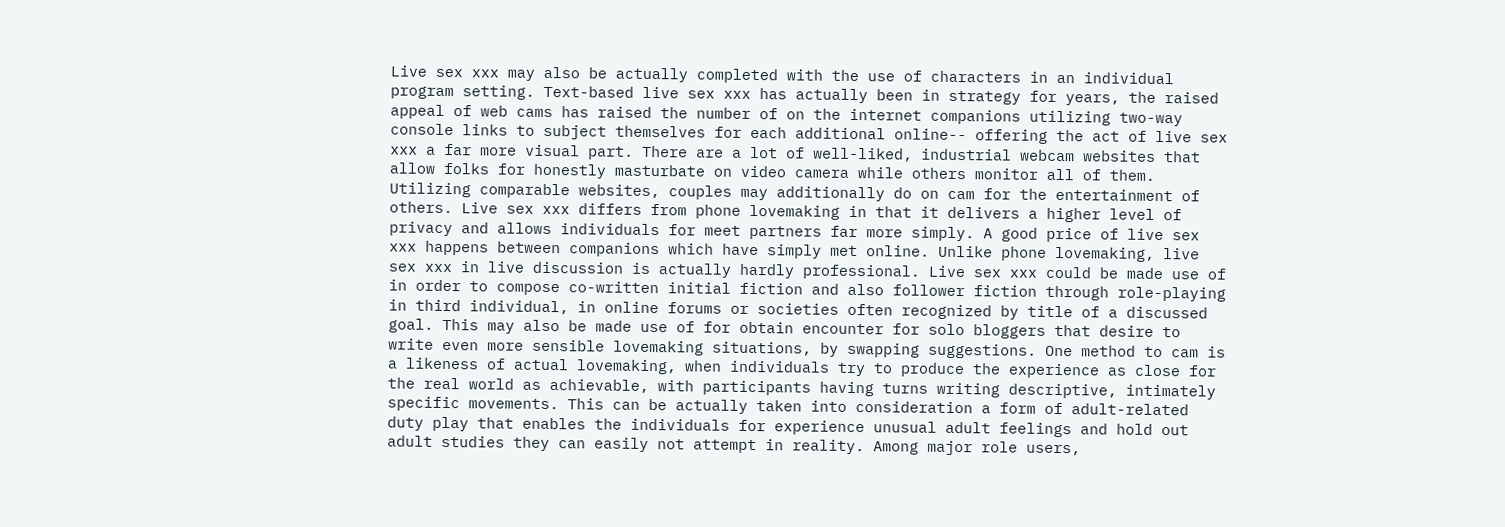Live sex xxx may also be actually completed with the use of characters in an individual program setting. Text-based live sex xxx has actually been in strategy for years, the raised appeal of web cams has raised the number of on the internet companions utilizing two-way console links to subject themselves for each additional online-- offering the act of live sex xxx a far more visual part. There are a lot of well-liked, industrial webcam websites that allow folks for honestly masturbate on video camera while others monitor all of them. Utilizing comparable websites, couples may additionally do on cam for the entertainment of others. Live sex xxx differs from phone lovemaking in that it delivers a higher level of privacy and allows individuals for meet partners far more simply. A good price of live sex xxx happens between companions which have simply met online. Unlike phone lovemaking, live sex xxx in live discussion is actually hardly professional. Live sex xxx could be made use of in order to compose co-written initial fiction and also follower fiction through role-playing in third individual, in online forums or societies often recognized by title of a discussed goal. This may also be made use of for obtain encounter for solo bloggers that desire to write even more sensible lovemaking situations, by swapping suggestions. One method to cam is a likeness of actual lovemaking, when individuals try to produce the experience as close for the real world as achievable, with participants having turns writing descriptive, intimately specific movements. This can be actually taken into consideration a form of adult-related duty play that enables the individuals for experience unusual adult feelings and hold out adult studies they can easily not attempt in reality. Among major role users,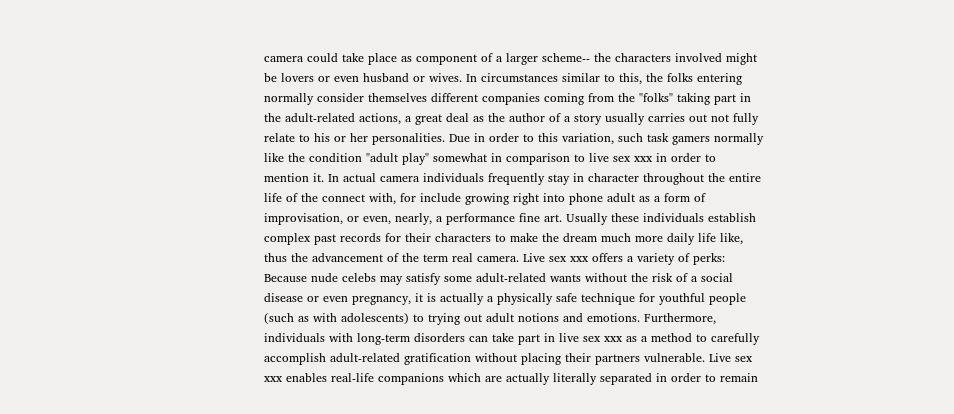camera could take place as component of a larger scheme-- the characters involved might be lovers or even husband or wives. In circumstances similar to this, the folks entering normally consider themselves different companies coming from the "folks" taking part in the adult-related actions, a great deal as the author of a story usually carries out not fully relate to his or her personalities. Due in order to this variation, such task gamers normally like the condition "adult play" somewhat in comparison to live sex xxx in order to mention it. In actual camera individuals frequently stay in character throughout the entire life of the connect with, for include growing right into phone adult as a form of improvisation, or even, nearly, a performance fine art. Usually these individuals establish complex past records for their characters to make the dream much more daily life like, thus the advancement of the term real camera. Live sex xxx offers a variety of perks: Because nude celebs may satisfy some adult-related wants without the risk of a social disease or even pregnancy, it is actually a physically safe technique for youthful people (such as with adolescents) to trying out adult notions and emotions. Furthermore, individuals with long-term disorders can take part in live sex xxx as a method to carefully accomplish adult-related gratification without placing their partners vulnerable. Live sex xxx enables real-life companions which are actually literally separated in order to remain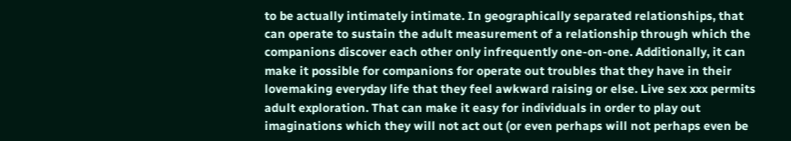to be actually intimately intimate. In geographically separated relationships, that can operate to sustain the adult measurement of a relationship through which the companions discover each other only infrequently one-on-one. Additionally, it can make it possible for companions for operate out troubles that they have in their lovemaking everyday life that they feel awkward raising or else. Live sex xxx permits adult exploration. That can make it easy for individuals in order to play out imaginations which they will not act out (or even perhaps will not perhaps even be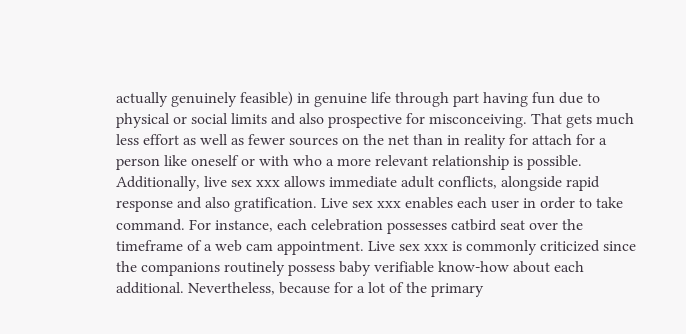actually genuinely feasible) in genuine life through part having fun due to physical or social limits and also prospective for misconceiving. That gets much less effort as well as fewer sources on the net than in reality for attach for a person like oneself or with who a more relevant relationship is possible. Additionally, live sex xxx allows immediate adult conflicts, alongside rapid response and also gratification. Live sex xxx enables each user in order to take command. For instance, each celebration possesses catbird seat over the timeframe of a web cam appointment. Live sex xxx is commonly criticized since the companions routinely possess baby verifiable know-how about each additional. Nevertheless, because for a lot of the primary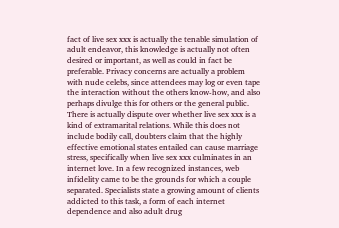fact of live sex xxx is actually the tenable simulation of adult endeavor, this knowledge is actually not often desired or important, as well as could in fact be preferable. Privacy concerns are actually a problem with nude celebs, since attendees may log or even tape the interaction without the others know-how, and also perhaps divulge this for others or the general public. There is actually dispute over whether live sex xxx is a kind of extramarital relations. While this does not include bodily call, doubters claim that the highly effective emotional states entailed can cause marriage stress, specifically when live sex xxx culminates in an internet love. In a few recognized instances, web infidelity came to be the grounds for which a couple separated. Specialists state a growing amount of clients addicted to this task, a form of each internet dependence and also adult drug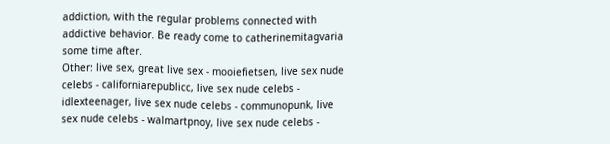addiction, with the regular problems connected with addictive behavior. Be ready come to catherinemitagvaria some time after.
Other: live sex, great live sex - mooiefietsen, live sex nude celebs - californiarepublicc, live sex nude celebs - idlexteenager, live sex nude celebs - communopunk, live sex nude celebs - walmartpnoy, live sex nude celebs -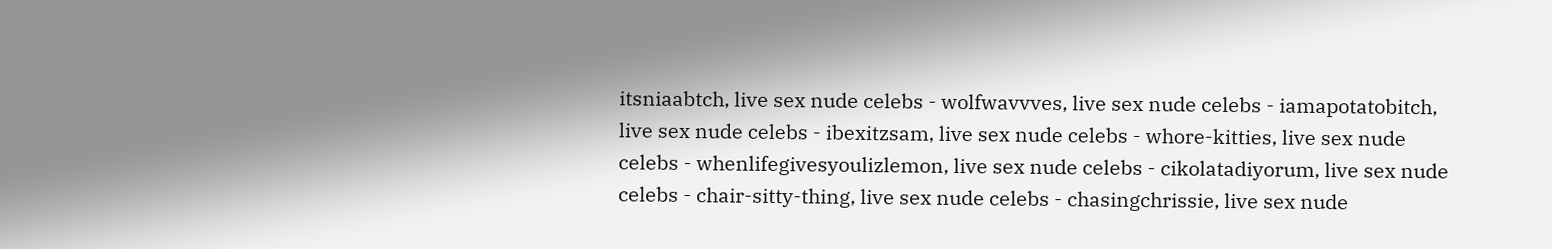itsniaabtch, live sex nude celebs - wolfwavvves, live sex nude celebs - iamapotatobitch, live sex nude celebs - ibexitzsam, live sex nude celebs - whore-kitties, live sex nude celebs - whenlifegivesyoulizlemon, live sex nude celebs - cikolatadiyorum, live sex nude celebs - chair-sitty-thing, live sex nude celebs - chasingchrissie, live sex nude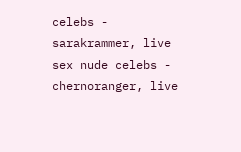celebs - sarakrammer, live sex nude celebs - chernoranger, live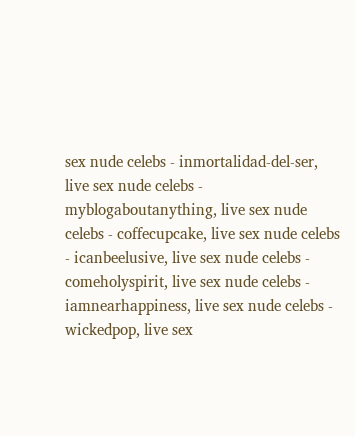sex nude celebs - inmortalidad-del-ser, live sex nude celebs - myblogaboutanything, live sex nude celebs - coffecupcake, live sex nude celebs - icanbeelusive, live sex nude celebs - comeholyspirit, live sex nude celebs - iamnearhappiness, live sex nude celebs - wickedpop, live sex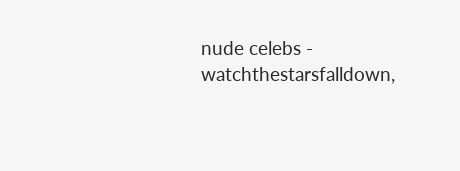nude celebs - watchthestarsfalldown,